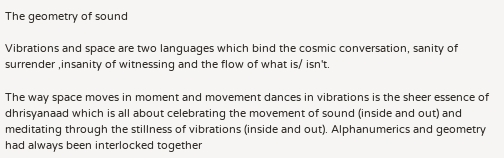The geometry of sound

Vibrations and space are two languages which bind the cosmic conversation, sanity of surrender ,insanity of witnessing and the flow of what is/ isn't.

The way space moves in moment and movement dances in vibrations is the sheer essence of dhrisyanaad which is all about celebrating the movement of sound (inside and out) and meditating through the stillness of vibrations (inside and out). Alphanumerics and geometry had always been interlocked together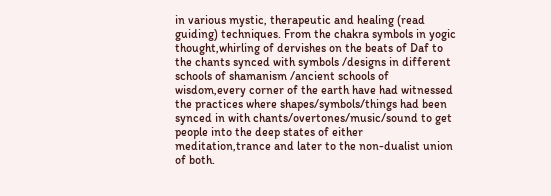in various mystic, therapeutic and healing (read guiding) techniques. From the chakra symbols in yogic thought,whirling of dervishes on the beats of Daf to the chants synced with symbols /designs in different schools of shamanism /ancient schools of wisdom,every corner of the earth have had witnessed the practices where shapes/symbols/things had been synced in with chants/overtones/music/sound to get people into the deep states of either meditation,trance and later to the non-dualist union of both.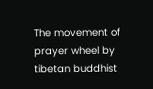The movement of prayer wheel by tibetan buddhist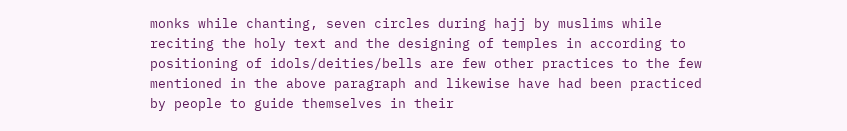monks while chanting, seven circles during hajj by muslims while reciting the holy text and the designing of temples in according to positioning of idols/deities/bells are few other practices to the few mentioned in the above paragraph and likewise have had been practiced by people to guide themselves in their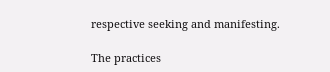respective seeking and manifesting.

The practices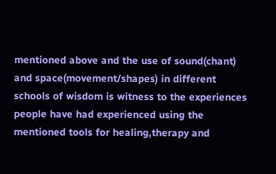mentioned above and the use of sound(chant) and space(movement/shapes) in different schools of wisdom is witness to the experiences people have had experienced using the mentioned tools for healing,therapy and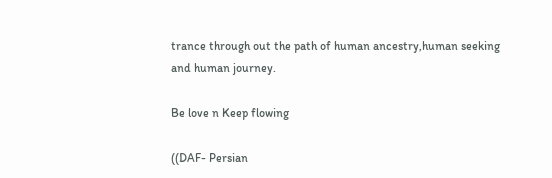trance through out the path of human ancestry,human seeking and human journey.

Be love n Keep flowing

((DAF- Persian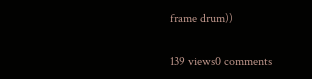frame drum))

139 views0 comments